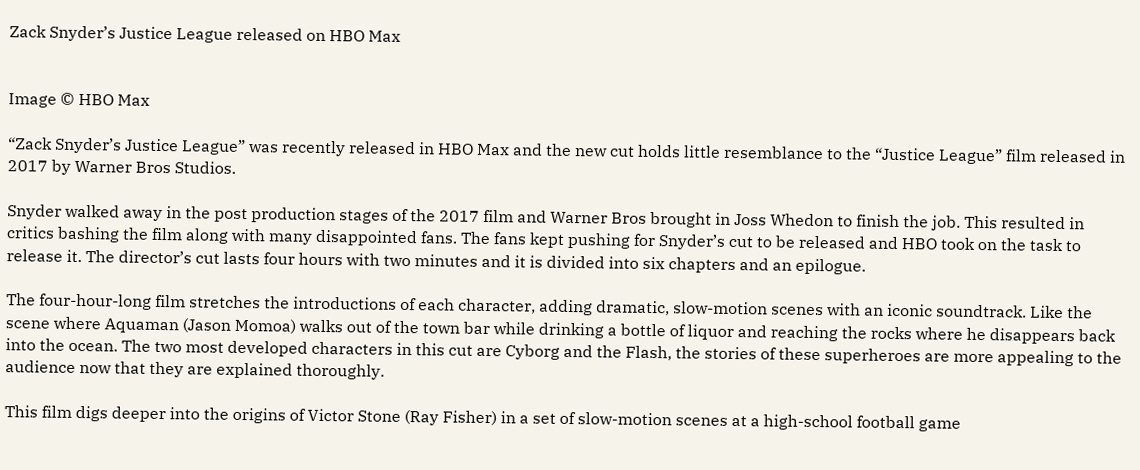Zack Snyder’s Justice League released on HBO Max


Image © HBO Max

“Zack Snyder’s Justice League” was recently released in HBO Max and the new cut holds little resemblance to the “Justice League” film released in 2017 by Warner Bros Studios.

Snyder walked away in the post production stages of the 2017 film and Warner Bros brought in Joss Whedon to finish the job. This resulted in critics bashing the film along with many disappointed fans. The fans kept pushing for Snyder’s cut to be released and HBO took on the task to release it. The director’s cut lasts four hours with two minutes and it is divided into six chapters and an epilogue.

The four-hour-long film stretches the introductions of each character, adding dramatic, slow-motion scenes with an iconic soundtrack. Like the scene where Aquaman (Jason Momoa) walks out of the town bar while drinking a bottle of liquor and reaching the rocks where he disappears back into the ocean. The two most developed characters in this cut are Cyborg and the Flash, the stories of these superheroes are more appealing to the audience now that they are explained thoroughly.

This film digs deeper into the origins of Victor Stone (Ray Fisher) in a set of slow-motion scenes at a high-school football game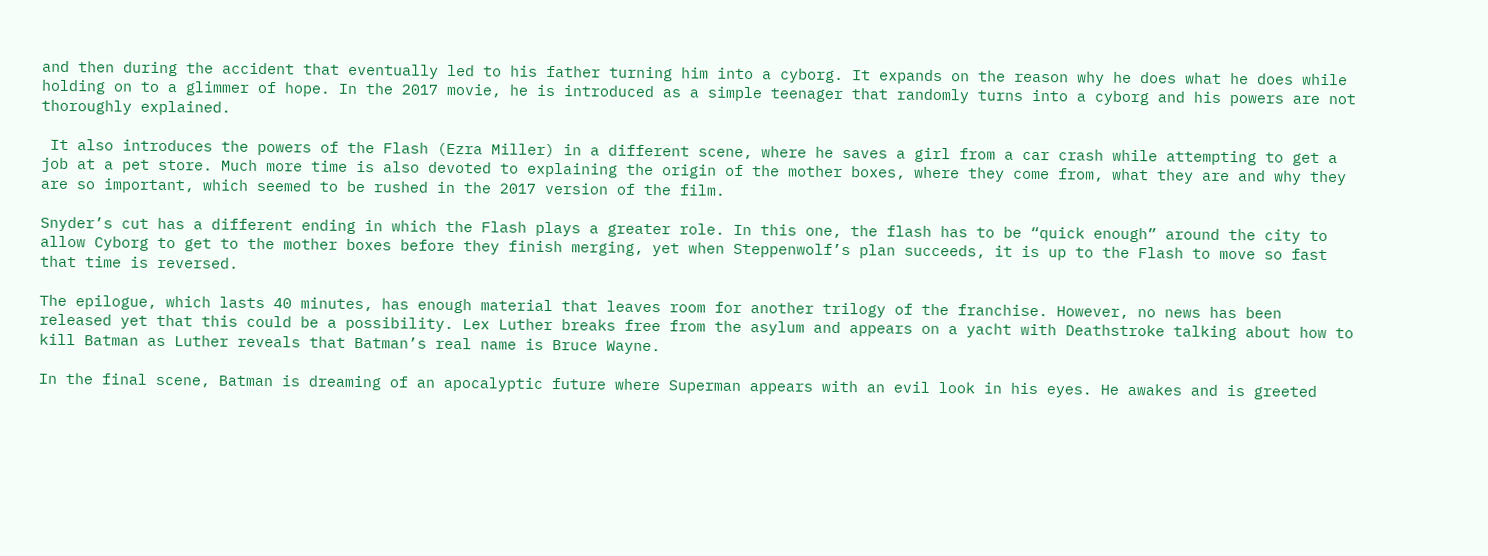and then during the accident that eventually led to his father turning him into a cyborg. It expands on the reason why he does what he does while holding on to a glimmer of hope. In the 2017 movie, he is introduced as a simple teenager that randomly turns into a cyborg and his powers are not thoroughly explained.

 It also introduces the powers of the Flash (Ezra Miller) in a different scene, where he saves a girl from a car crash while attempting to get a job at a pet store. Much more time is also devoted to explaining the origin of the mother boxes, where they come from, what they are and why they are so important, which seemed to be rushed in the 2017 version of the film.

Snyder’s cut has a different ending in which the Flash plays a greater role. In this one, the flash has to be “quick enough” around the city to allow Cyborg to get to the mother boxes before they finish merging, yet when Steppenwolf’s plan succeeds, it is up to the Flash to move so fast that time is reversed.

The epilogue, which lasts 40 minutes, has enough material that leaves room for another trilogy of the franchise. However, no news has been released yet that this could be a possibility. Lex Luther breaks free from the asylum and appears on a yacht with Deathstroke talking about how to kill Batman as Luther reveals that Batman’s real name is Bruce Wayne.

In the final scene, Batman is dreaming of an apocalyptic future where Superman appears with an evil look in his eyes. He awakes and is greeted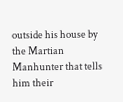outside his house by the Martian Manhunter that tells him their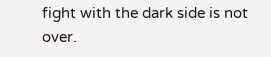fight with the dark side is not over.